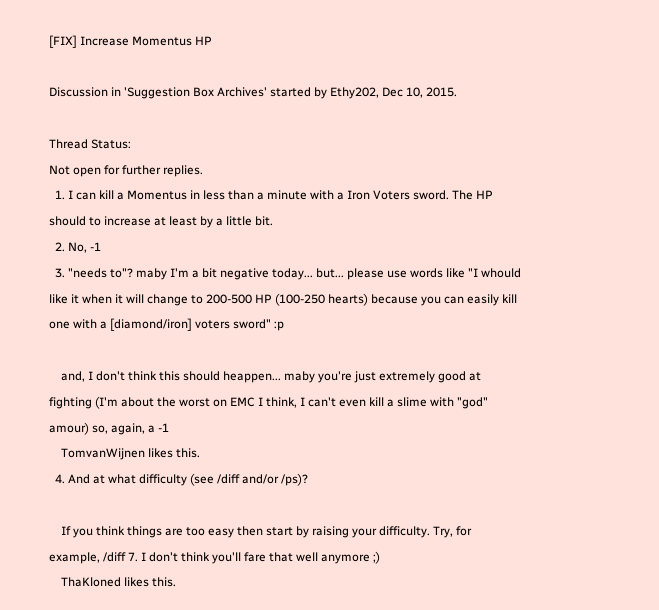[FIX] Increase Momentus HP

Discussion in 'Suggestion Box Archives' started by Ethy202, Dec 10, 2015.

Thread Status:
Not open for further replies.
  1. I can kill a Momentus in less than a minute with a Iron Voters sword. The HP should to increase at least by a little bit.
  2. No, -1
  3. "needs to"? maby I'm a bit negative today... but... please use words like "I whould like it when it will change to 200-500 HP (100-250 hearts) because you can easily kill one with a [diamond/iron] voters sword" :p

    and, I don't think this should heappen... maby you're just extremely good at fighting (I'm about the worst on EMC I think, I can't even kill a slime with "god" amour) so, again, a -1
    TomvanWijnen likes this.
  4. And at what difficulty (see /diff and/or /ps)?

    If you think things are too easy then start by raising your difficulty. Try, for example, /diff 7. I don't think you'll fare that well anymore ;)
    ThaKloned likes this.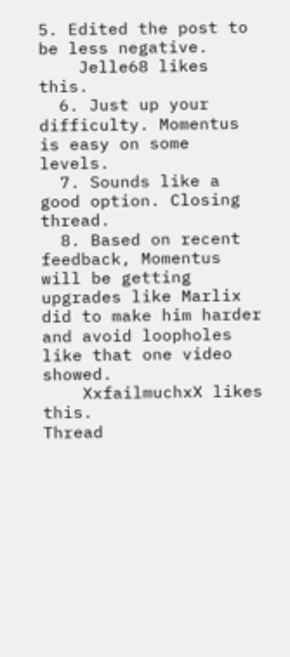5. Edited the post to be less negative.
    Jelle68 likes this.
  6. Just up your difficulty. Momentus is easy on some levels.
  7. Sounds like a good option. Closing thread.
  8. Based on recent feedback, Momentus will be getting upgrades like Marlix did to make him harder and avoid loopholes like that one video showed.
    XxfailmuchxX likes this.
Thread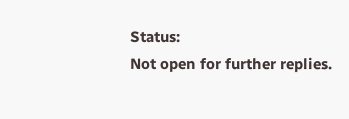Status:
Not open for further replies.